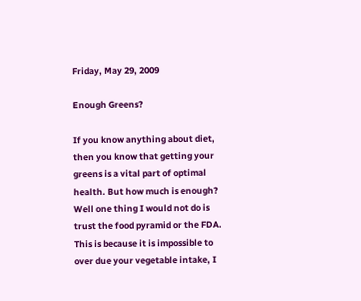Friday, May 29, 2009

Enough Greens?

If you know anything about diet, then you know that getting your greens is a vital part of optimal health. But how much is enough? Well one thing I would not do is trust the food pyramid or the FDA. This is because it is impossible to over due your vegetable intake, I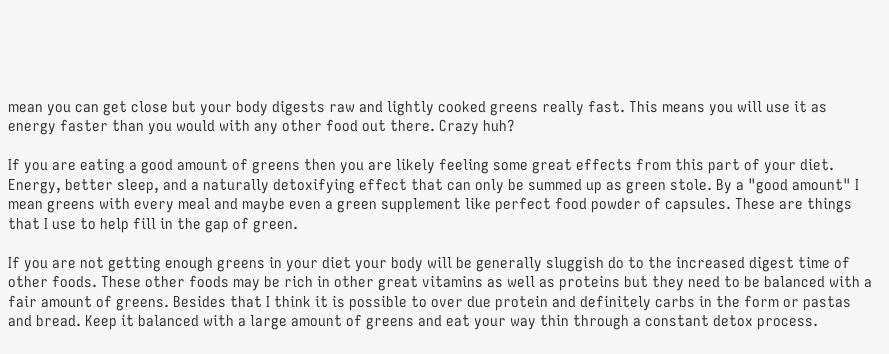mean you can get close but your body digests raw and lightly cooked greens really fast. This means you will use it as energy faster than you would with any other food out there. Crazy huh?

If you are eating a good amount of greens then you are likely feeling some great effects from this part of your diet. Energy, better sleep, and a naturally detoxifying effect that can only be summed up as green stole. By a "good amount" I mean greens with every meal and maybe even a green supplement like perfect food powder of capsules. These are things that I use to help fill in the gap of green.

If you are not getting enough greens in your diet your body will be generally sluggish do to the increased digest time of other foods. These other foods may be rich in other great vitamins as well as proteins but they need to be balanced with a fair amount of greens. Besides that I think it is possible to over due protein and definitely carbs in the form or pastas and bread. Keep it balanced with a large amount of greens and eat your way thin through a constant detox process.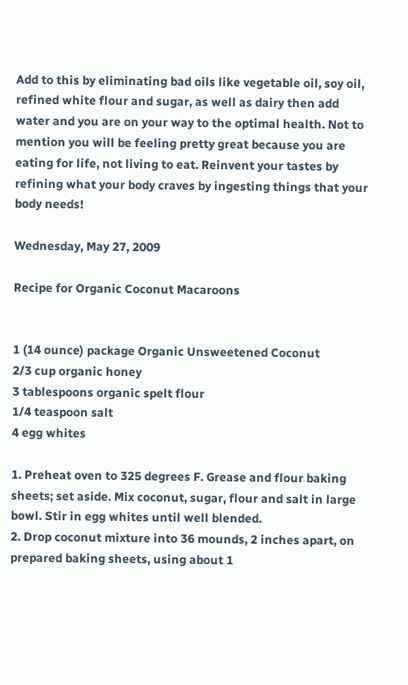Add to this by eliminating bad oils like vegetable oil, soy oil, refined white flour and sugar, as well as dairy then add water and you are on your way to the optimal health. Not to mention you will be feeling pretty great because you are eating for life, not living to eat. Reinvent your tastes by refining what your body craves by ingesting things that your body needs!

Wednesday, May 27, 2009

Recipe for Organic Coconut Macaroons


1 (14 ounce) package Organic Unsweetened Coconut
2/3 cup organic honey
3 tablespoons organic spelt flour
1/4 teaspoon salt
4 egg whites

1. Preheat oven to 325 degrees F. Grease and flour baking sheets; set aside. Mix coconut, sugar, flour and salt in large bowl. Stir in egg whites until well blended.
2. Drop coconut mixture into 36 mounds, 2 inches apart, on prepared baking sheets, using about 1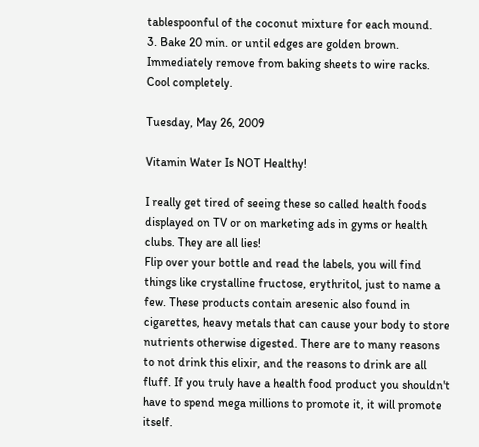tablespoonful of the coconut mixture for each mound.
3. Bake 20 min. or until edges are golden brown. Immediately remove from baking sheets to wire racks. Cool completely.

Tuesday, May 26, 2009

Vitamin Water Is NOT Healthy!

I really get tired of seeing these so called health foods displayed on TV or on marketing ads in gyms or health clubs. They are all lies!
Flip over your bottle and read the labels, you will find things like crystalline fructose, erythritol, just to name a few. These products contain aresenic also found in cigarettes, heavy metals that can cause your body to store nutrients otherwise digested. There are to many reasons to not drink this elixir, and the reasons to drink are all fluff. If you truly have a health food product you shouldn't have to spend mega millions to promote it, it will promote itself.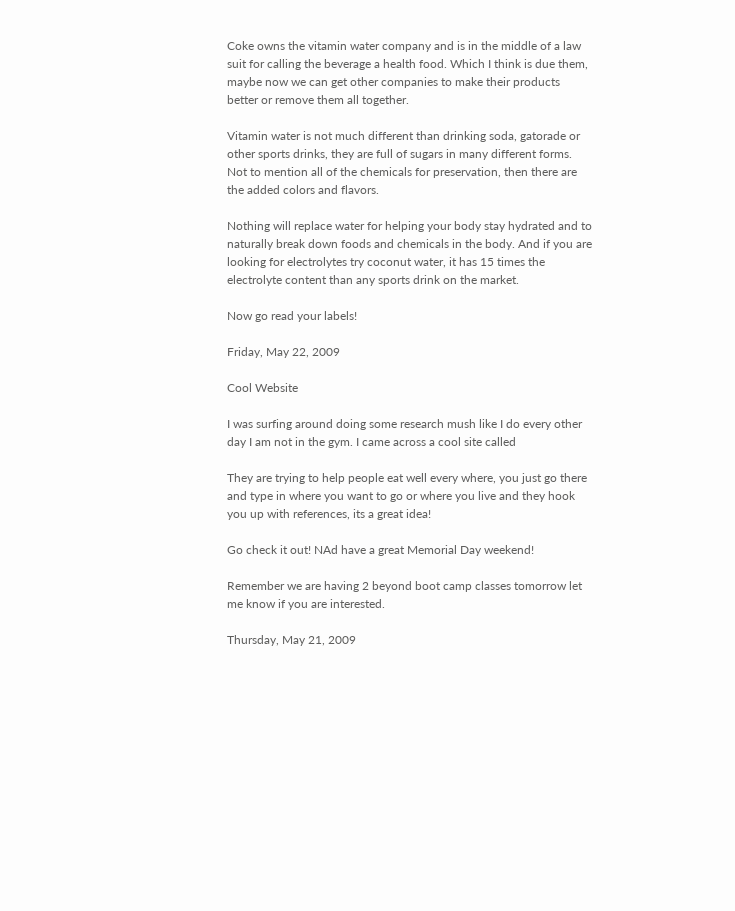Coke owns the vitamin water company and is in the middle of a law suit for calling the beverage a health food. Which I think is due them, maybe now we can get other companies to make their products better or remove them all together.

Vitamin water is not much different than drinking soda, gatorade or other sports drinks, they are full of sugars in many different forms. Not to mention all of the chemicals for preservation, then there are the added colors and flavors.

Nothing will replace water for helping your body stay hydrated and to naturally break down foods and chemicals in the body. And if you are looking for electrolytes try coconut water, it has 15 times the electrolyte content than any sports drink on the market.

Now go read your labels!

Friday, May 22, 2009

Cool Website

I was surfing around doing some research mush like I do every other day I am not in the gym. I came across a cool site called

They are trying to help people eat well every where, you just go there and type in where you want to go or where you live and they hook you up with references, its a great idea!

Go check it out! NAd have a great Memorial Day weekend!

Remember we are having 2 beyond boot camp classes tomorrow let me know if you are interested.

Thursday, May 21, 2009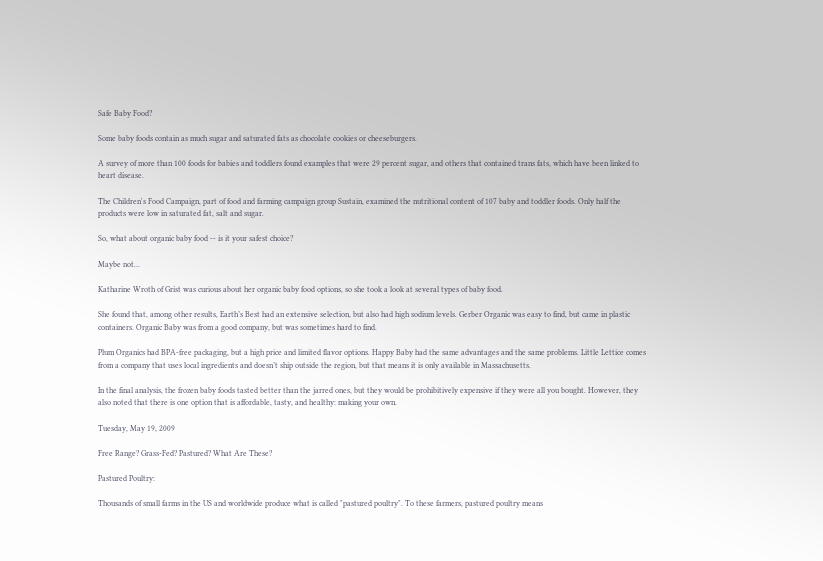Safe Baby Food?

Some baby foods contain as much sugar and saturated fats as chocolate cookies or cheeseburgers.

A survey of more than 100 foods for babies and toddlers found examples that were 29 percent sugar, and others that contained trans fats, which have been linked to heart disease.

The Children's Food Campaign, part of food and farming campaign group Sustain, examined the nutritional content of 107 baby and toddler foods. Only half the products were low in saturated fat, salt and sugar.

So, what about organic baby food -- is it your safest choice?

Maybe not...

Katharine Wroth of Grist was curious about her organic baby food options, so she took a look at several types of baby food.

She found that, among other results, Earth’s Best had an extensive selection, but also had high sodium levels. Gerber Organic was easy to find, but came in plastic containers. Organic Baby was from a good company, but was sometimes hard to find.

Plum Organics had BPA-free packaging, but a high price and limited flavor options. Happy Baby had the same advantages and the same problems. Little Lettice comes from a company that uses local ingredients and doesn’t ship outside the region, but that means it is only available in Massachusetts.

In the final analysis, the frozen baby foods tasted better than the jarred ones, but they would be prohibitively expensive if they were all you bought. However, they also noted that there is one option that is affordable, tasty, and healthy: making your own.

Tuesday, May 19, 2009

Free Range? Grass-Fed? Pastured? What Are These?

Pastured Poultry:

Thousands of small farms in the US and worldwide produce what is called "pastured poultry". To these farmers, pastured poultry means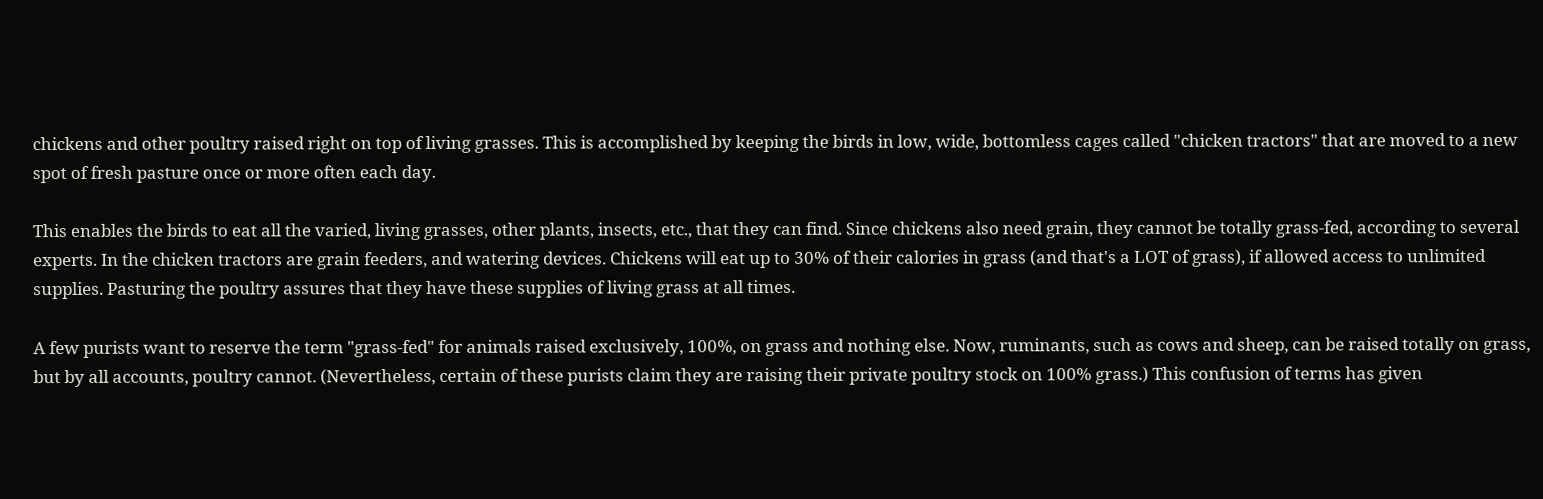chickens and other poultry raised right on top of living grasses. This is accomplished by keeping the birds in low, wide, bottomless cages called "chicken tractors" that are moved to a new spot of fresh pasture once or more often each day.

This enables the birds to eat all the varied, living grasses, other plants, insects, etc., that they can find. Since chickens also need grain, they cannot be totally grass-fed, according to several experts. In the chicken tractors are grain feeders, and watering devices. Chickens will eat up to 30% of their calories in grass (and that's a LOT of grass), if allowed access to unlimited supplies. Pasturing the poultry assures that they have these supplies of living grass at all times.

A few purists want to reserve the term "grass-fed" for animals raised exclusively, 100%, on grass and nothing else. Now, ruminants, such as cows and sheep, can be raised totally on grass, but by all accounts, poultry cannot. (Nevertheless, certain of these purists claim they are raising their private poultry stock on 100% grass.) This confusion of terms has given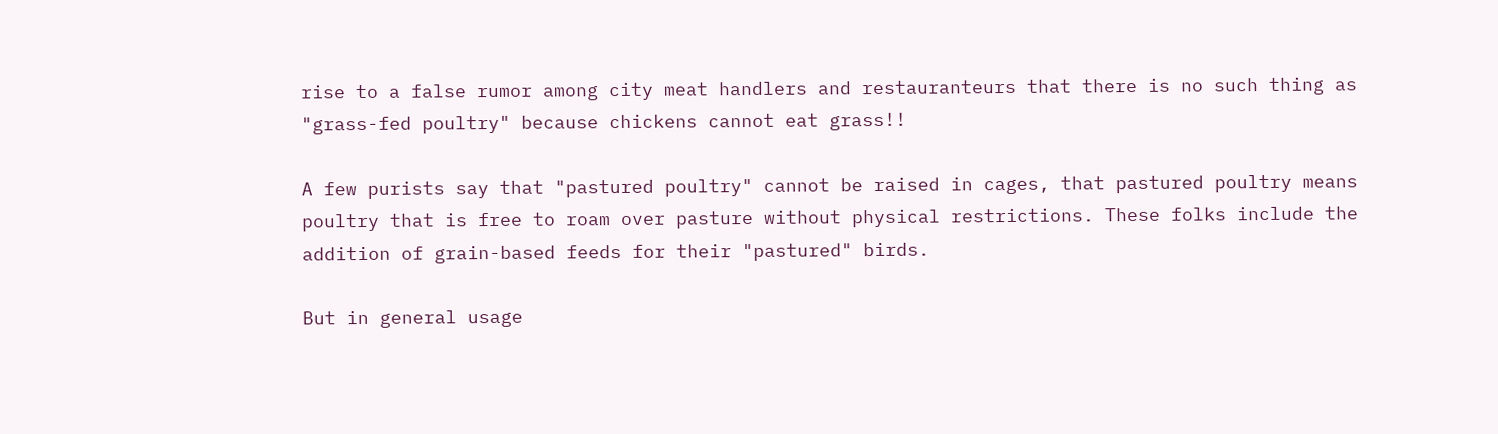rise to a false rumor among city meat handlers and restauranteurs that there is no such thing as "grass-fed poultry" because chickens cannot eat grass!!

A few purists say that "pastured poultry" cannot be raised in cages, that pastured poultry means poultry that is free to roam over pasture without physical restrictions. These folks include the addition of grain-based feeds for their "pastured" birds.

But in general usage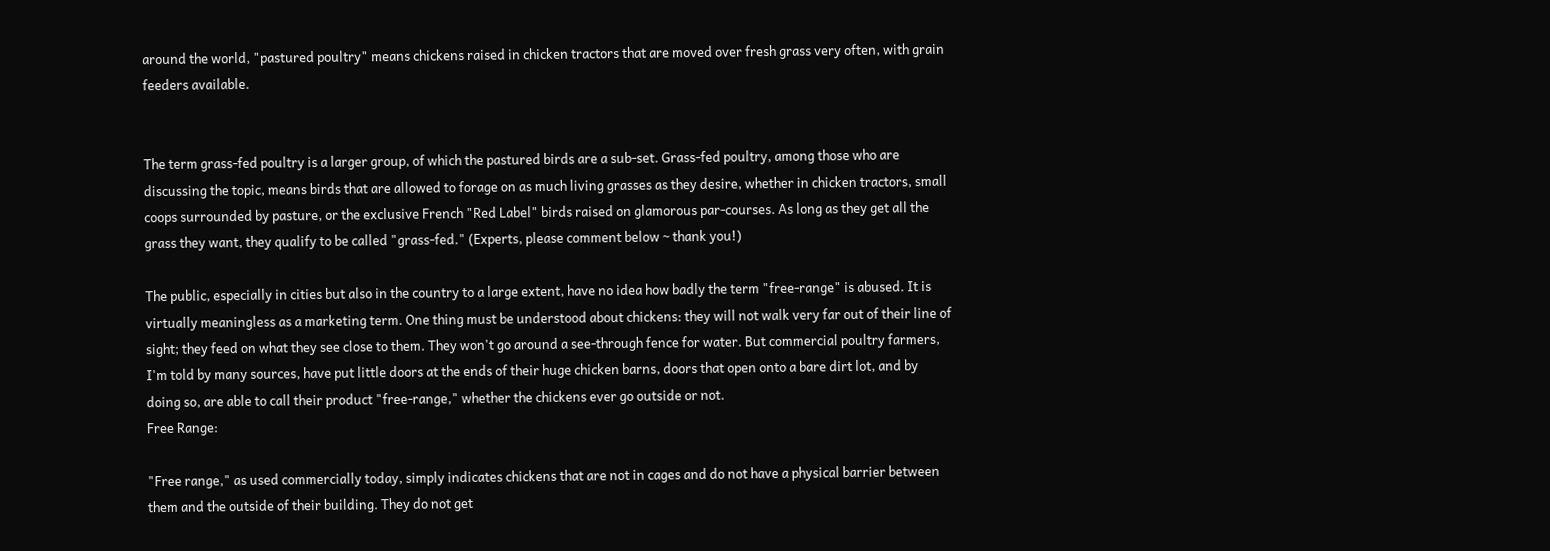around the world, "pastured poultry" means chickens raised in chicken tractors that are moved over fresh grass very often, with grain feeders available.


The term grass-fed poultry is a larger group, of which the pastured birds are a sub-set. Grass-fed poultry, among those who are discussing the topic, means birds that are allowed to forage on as much living grasses as they desire, whether in chicken tractors, small coops surrounded by pasture, or the exclusive French "Red Label" birds raised on glamorous par-courses. As long as they get all the grass they want, they qualify to be called "grass-fed." (Experts, please comment below ~ thank you!)

The public, especially in cities but also in the country to a large extent, have no idea how badly the term "free-range" is abused. It is virtually meaningless as a marketing term. One thing must be understood about chickens: they will not walk very far out of their line of sight; they feed on what they see close to them. They won't go around a see-through fence for water. But commercial poultry farmers, I'm told by many sources, have put little doors at the ends of their huge chicken barns, doors that open onto a bare dirt lot, and by doing so, are able to call their product "free-range," whether the chickens ever go outside or not.
Free Range:

"Free range," as used commercially today, simply indicates chickens that are not in cages and do not have a physical barrier between them and the outside of their building. They do not get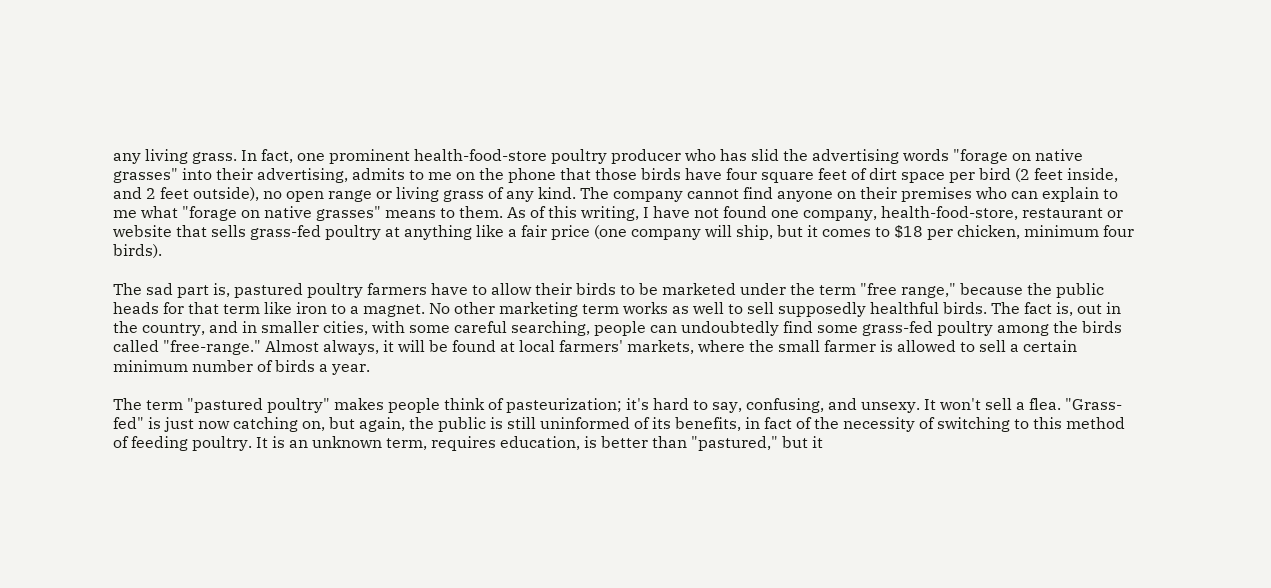any living grass. In fact, one prominent health-food-store poultry producer who has slid the advertising words "forage on native grasses" into their advertising, admits to me on the phone that those birds have four square feet of dirt space per bird (2 feet inside, and 2 feet outside), no open range or living grass of any kind. The company cannot find anyone on their premises who can explain to me what "forage on native grasses" means to them. As of this writing, I have not found one company, health-food-store, restaurant or website that sells grass-fed poultry at anything like a fair price (one company will ship, but it comes to $18 per chicken, minimum four birds).

The sad part is, pastured poultry farmers have to allow their birds to be marketed under the term "free range," because the public heads for that term like iron to a magnet. No other marketing term works as well to sell supposedly healthful birds. The fact is, out in the country, and in smaller cities, with some careful searching, people can undoubtedly find some grass-fed poultry among the birds called "free-range." Almost always, it will be found at local farmers' markets, where the small farmer is allowed to sell a certain minimum number of birds a year.

The term "pastured poultry" makes people think of pasteurization; it's hard to say, confusing, and unsexy. It won't sell a flea. "Grass-fed" is just now catching on, but again, the public is still uninformed of its benefits, in fact of the necessity of switching to this method of feeding poultry. It is an unknown term, requires education, is better than "pastured," but it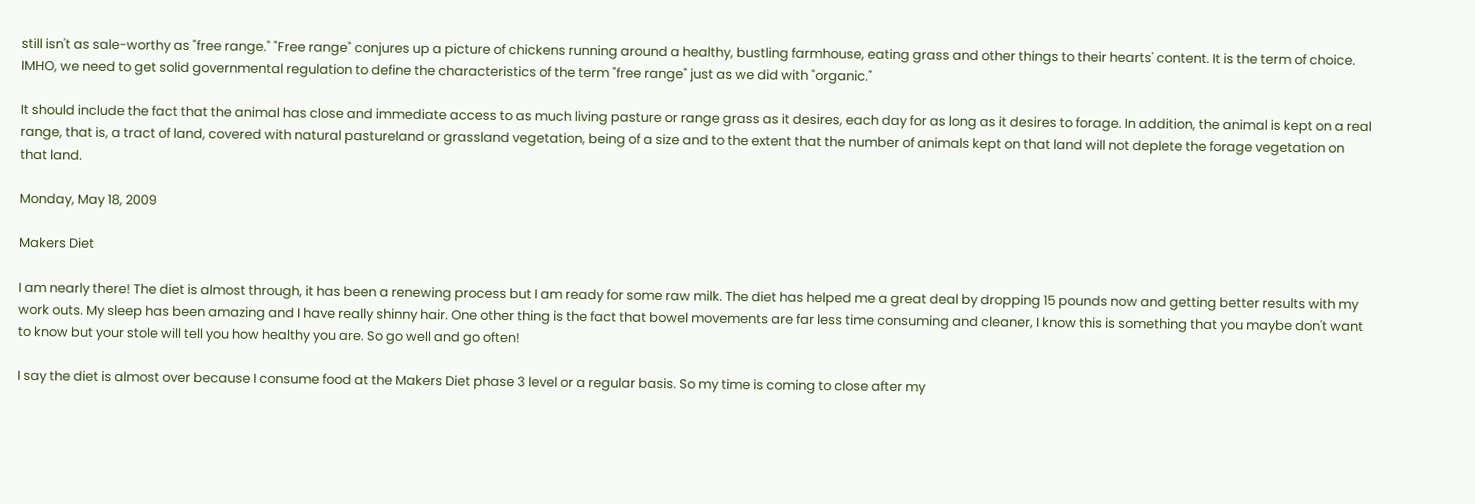still isn't as sale-worthy as "free range." "Free range" conjures up a picture of chickens running around a healthy, bustling farmhouse, eating grass and other things to their hearts' content. It is the term of choice.
IMHO, we need to get solid governmental regulation to define the characteristics of the term "free range" just as we did with "organic."

It should include the fact that the animal has close and immediate access to as much living pasture or range grass as it desires, each day for as long as it desires to forage. In addition, the animal is kept on a real range, that is, a tract of land, covered with natural pastureland or grassland vegetation, being of a size and to the extent that the number of animals kept on that land will not deplete the forage vegetation on that land.

Monday, May 18, 2009

Makers Diet

I am nearly there! The diet is almost through, it has been a renewing process but I am ready for some raw milk. The diet has helped me a great deal by dropping 15 pounds now and getting better results with my work outs. My sleep has been amazing and I have really shinny hair. One other thing is the fact that bowel movements are far less time consuming and cleaner, I know this is something that you maybe don't want to know but your stole will tell you how healthy you are. So go well and go often!

I say the diet is almost over because I consume food at the Makers Diet phase 3 level or a regular basis. So my time is coming to close after my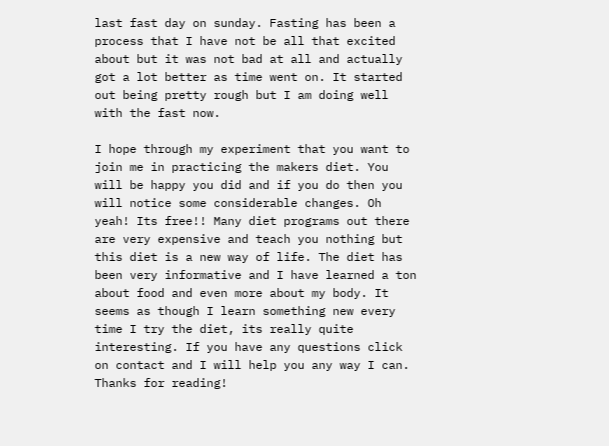last fast day on sunday. Fasting has been a process that I have not be all that excited about but it was not bad at all and actually got a lot better as time went on. It started out being pretty rough but I am doing well with the fast now.

I hope through my experiment that you want to join me in practicing the makers diet. You will be happy you did and if you do then you will notice some considerable changes. Oh yeah! Its free!! Many diet programs out there are very expensive and teach you nothing but this diet is a new way of life. The diet has been very informative and I have learned a ton about food and even more about my body. It seems as though I learn something new every time I try the diet, its really quite interesting. If you have any questions click on contact and I will help you any way I can. Thanks for reading!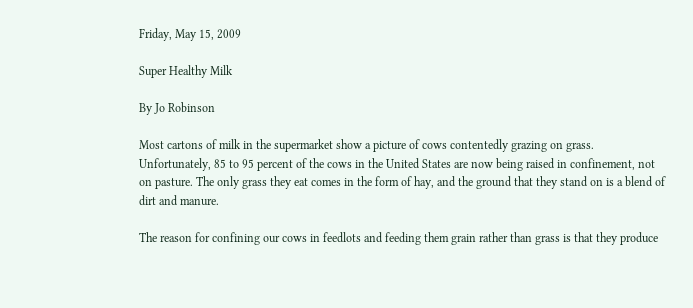Friday, May 15, 2009

Super Healthy Milk

By Jo Robinson

Most cartons of milk in the supermarket show a picture of cows contentedly grazing on grass. Unfortunately, 85 to 95 percent of the cows in the United States are now being raised in confinement, not on pasture. The only grass they eat comes in the form of hay, and the ground that they stand on is a blend of dirt and manure.

The reason for confining our cows in feedlots and feeding them grain rather than grass is that they produce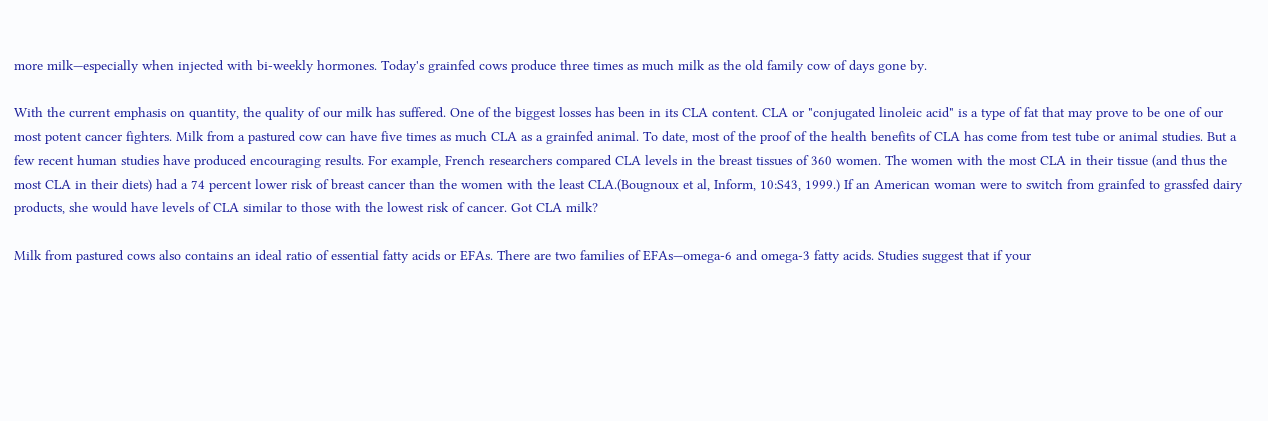more milk—especially when injected with bi-weekly hormones. Today's grainfed cows produce three times as much milk as the old family cow of days gone by.

With the current emphasis on quantity, the quality of our milk has suffered. One of the biggest losses has been in its CLA content. CLA or "conjugated linoleic acid" is a type of fat that may prove to be one of our most potent cancer fighters. Milk from a pastured cow can have five times as much CLA as a grainfed animal. To date, most of the proof of the health benefits of CLA has come from test tube or animal studies. But a few recent human studies have produced encouraging results. For example, French researchers compared CLA levels in the breast tissues of 360 women. The women with the most CLA in their tissue (and thus the most CLA in their diets) had a 74 percent lower risk of breast cancer than the women with the least CLA.(Bougnoux et al, Inform, 10:S43, 1999.) If an American woman were to switch from grainfed to grassfed dairy products, she would have levels of CLA similar to those with the lowest risk of cancer. Got CLA milk?

Milk from pastured cows also contains an ideal ratio of essential fatty acids or EFAs. There are two families of EFAs—omega-6 and omega-3 fatty acids. Studies suggest that if your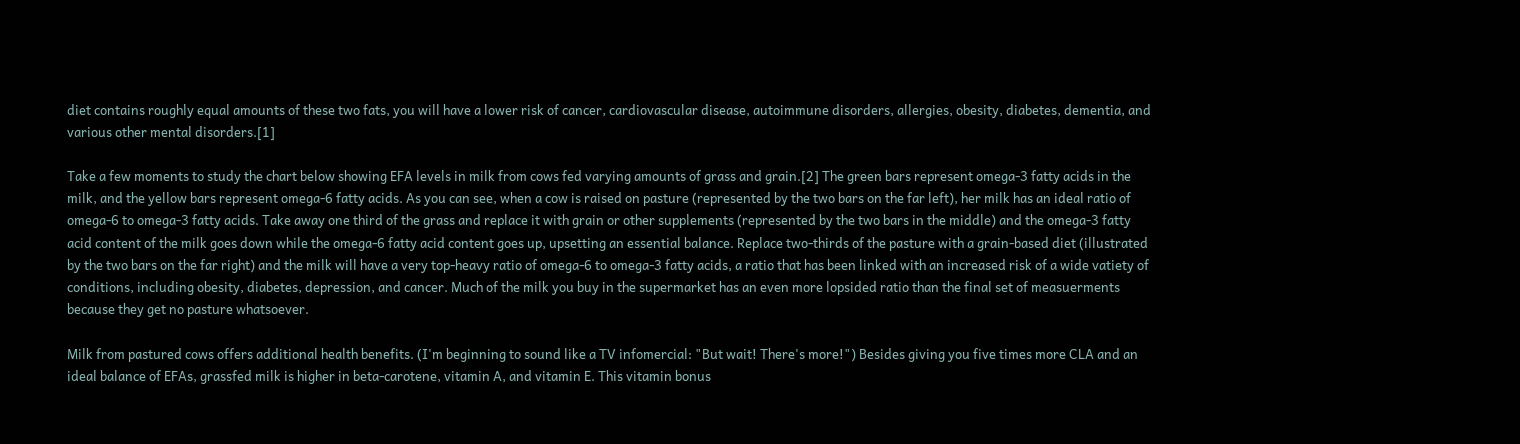diet contains roughly equal amounts of these two fats, you will have a lower risk of cancer, cardiovascular disease, autoimmune disorders, allergies, obesity, diabetes, dementia, and various other mental disorders.[1]

Take a few moments to study the chart below showing EFA levels in milk from cows fed varying amounts of grass and grain.[2] The green bars represent omega-3 fatty acids in the milk, and the yellow bars represent omega-6 fatty acids. As you can see, when a cow is raised on pasture (represented by the two bars on the far left), her milk has an ideal ratio of omega-6 to omega-3 fatty acids. Take away one third of the grass and replace it with grain or other supplements (represented by the two bars in the middle) and the omega-3 fatty acid content of the milk goes down while the omega-6 fatty acid content goes up, upsetting an essential balance. Replace two-thirds of the pasture with a grain-based diet (illustrated by the two bars on the far right) and the milk will have a very top-heavy ratio of omega-6 to omega-3 fatty acids, a ratio that has been linked with an increased risk of a wide vatiety of conditions, including obesity, diabetes, depression, and cancer. Much of the milk you buy in the supermarket has an even more lopsided ratio than the final set of measuerments because they get no pasture whatsoever.

Milk from pastured cows offers additional health benefits. (I'm beginning to sound like a TV infomercial: "But wait! There's more!") Besides giving you five times more CLA and an ideal balance of EFAs, grassfed milk is higher in beta-carotene, vitamin A, and vitamin E. This vitamin bonus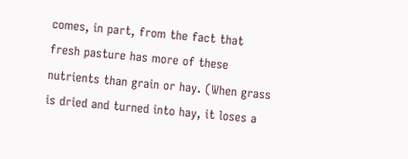comes, in part, from the fact that fresh pasture has more of these nutrients than grain or hay. (When grass is dried and turned into hay, it loses a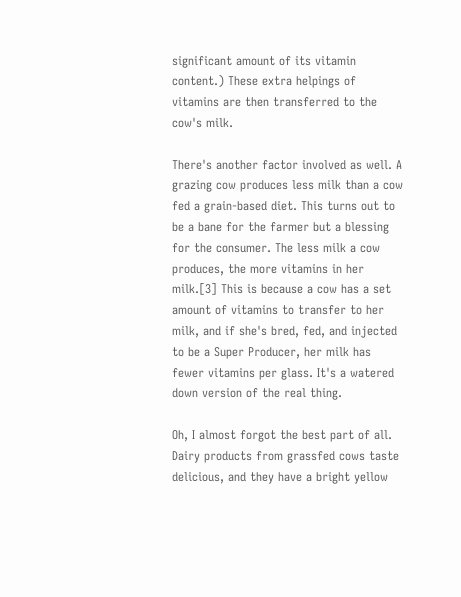significant amount of its vitamin content.) These extra helpings of vitamins are then transferred to the cow's milk.

There's another factor involved as well. A grazing cow produces less milk than a cow fed a grain-based diet. This turns out to be a bane for the farmer but a blessing for the consumer. The less milk a cow produces, the more vitamins in her milk.[3] This is because a cow has a set amount of vitamins to transfer to her milk, and if she's bred, fed, and injected to be a Super Producer, her milk has fewer vitamins per glass. It's a watered down version of the real thing.

Oh, I almost forgot the best part of all. Dairy products from grassfed cows taste delicious, and they have a bright yellow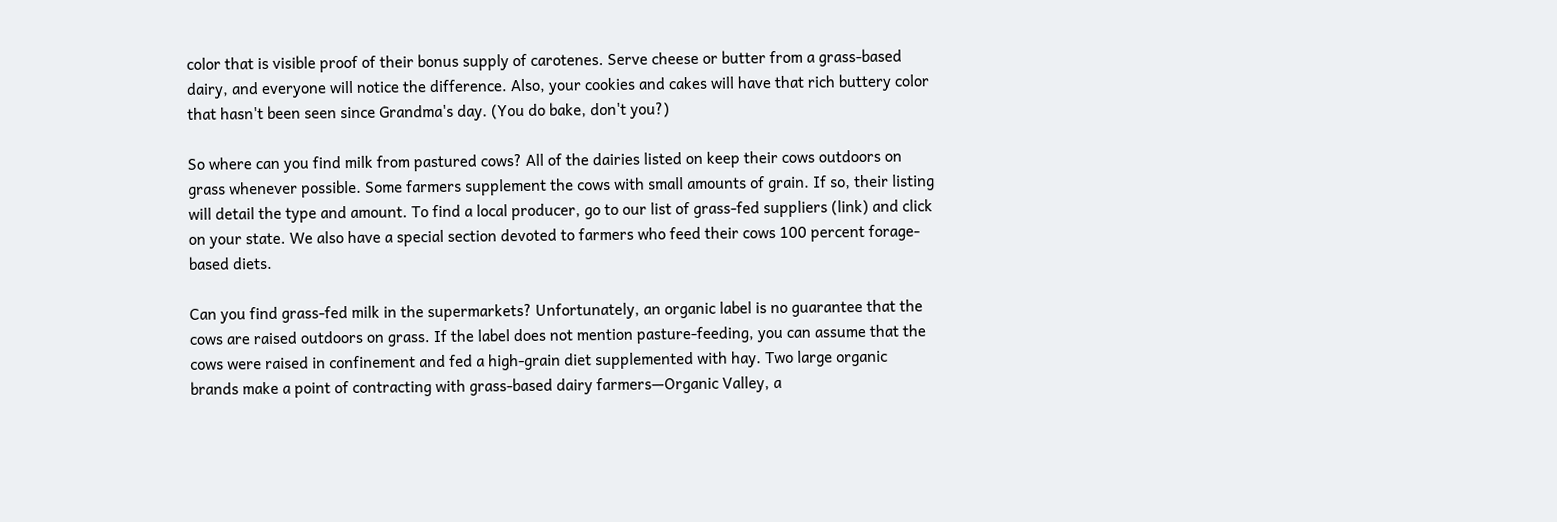color that is visible proof of their bonus supply of carotenes. Serve cheese or butter from a grass-based dairy, and everyone will notice the difference. Also, your cookies and cakes will have that rich buttery color that hasn't been seen since Grandma's day. (You do bake, don't you?)

So where can you find milk from pastured cows? All of the dairies listed on keep their cows outdoors on grass whenever possible. Some farmers supplement the cows with small amounts of grain. If so, their listing will detail the type and amount. To find a local producer, go to our list of grass-fed suppliers (link) and click on your state. We also have a special section devoted to farmers who feed their cows 100 percent forage-based diets.

Can you find grass-fed milk in the supermarkets? Unfortunately, an organic label is no guarantee that the cows are raised outdoors on grass. If the label does not mention pasture-feeding, you can assume that the cows were raised in confinement and fed a high-grain diet supplemented with hay. Two large organic brands make a point of contracting with grass-based dairy farmers—Organic Valley, a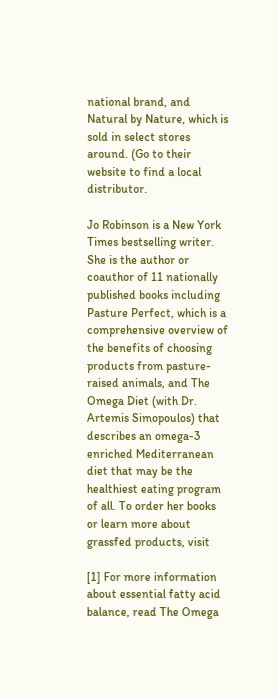national brand, and Natural by Nature, which is sold in select stores around. (Go to their website to find a local distributor.

Jo Robinson is a New York Times bestselling writer. She is the author or coauthor of 11 nationally published books including Pasture Perfect, which is a comprehensive overview of the benefits of choosing products from pasture-raised animals, and The Omega Diet (with Dr. Artemis Simopoulos) that describes an omega-3 enriched Mediterranean diet that may be the healthiest eating program of all. To order her books or learn more about grassfed products, visit

[1] For more information about essential fatty acid balance, read The Omega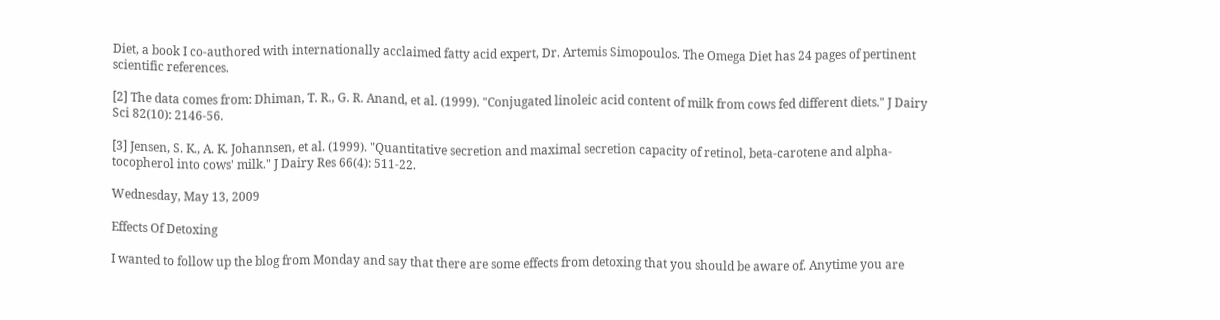Diet, a book I co-authored with internationally acclaimed fatty acid expert, Dr. Artemis Simopoulos. The Omega Diet has 24 pages of pertinent scientific references.

[2] The data comes from: Dhiman, T. R., G. R. Anand, et al. (1999). "Conjugated linoleic acid content of milk from cows fed different diets." J Dairy Sci 82(10): 2146-56.

[3] Jensen, S. K., A. K. Johannsen, et al. (1999). "Quantitative secretion and maximal secretion capacity of retinol, beta-carotene and alpha-tocopherol into cows' milk." J Dairy Res 66(4): 511-22.

Wednesday, May 13, 2009

Effects Of Detoxing

I wanted to follow up the blog from Monday and say that there are some effects from detoxing that you should be aware of. Anytime you are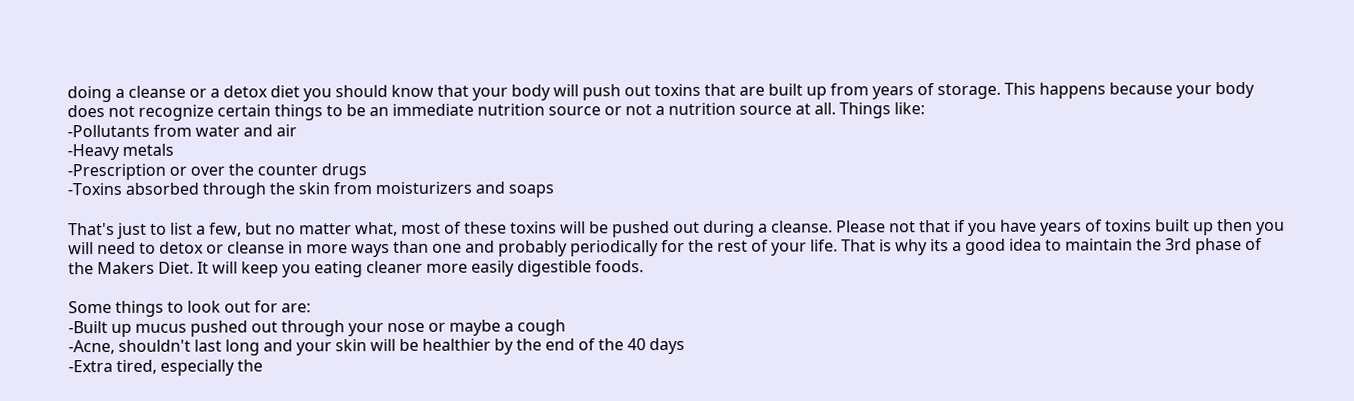doing a cleanse or a detox diet you should know that your body will push out toxins that are built up from years of storage. This happens because your body does not recognize certain things to be an immediate nutrition source or not a nutrition source at all. Things like:
-Pollutants from water and air
-Heavy metals
-Prescription or over the counter drugs
-Toxins absorbed through the skin from moisturizers and soaps

That's just to list a few, but no matter what, most of these toxins will be pushed out during a cleanse. Please not that if you have years of toxins built up then you will need to detox or cleanse in more ways than one and probably periodically for the rest of your life. That is why its a good idea to maintain the 3rd phase of the Makers Diet. It will keep you eating cleaner more easily digestible foods.

Some things to look out for are:
-Built up mucus pushed out through your nose or maybe a cough
-Acne, shouldn't last long and your skin will be healthier by the end of the 40 days
-Extra tired, especially the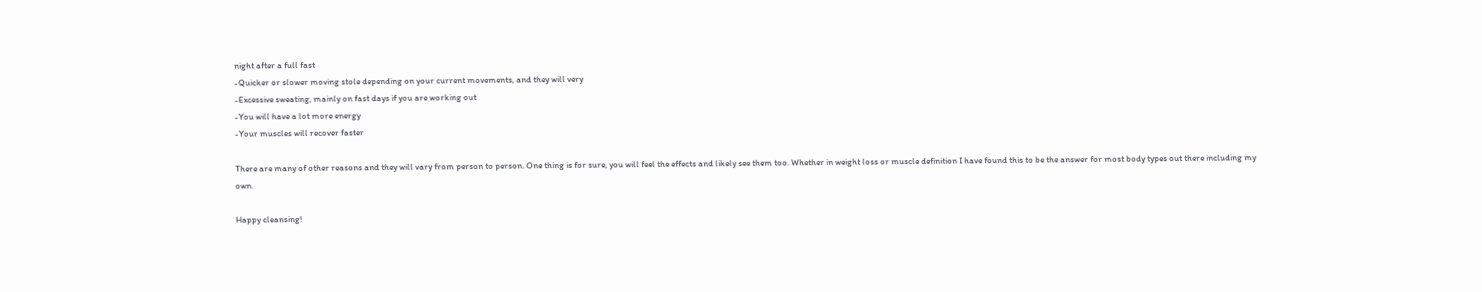night after a full fast
-Quicker or slower moving stole depending on your current movements, and they will very
-Excessive sweating, mainly on fast days if you are working out
-You will have a lot more energy
-Your muscles will recover faster

There are many of other reasons and they will vary from person to person. One thing is for sure, you will feel the effects and likely see them too. Whether in weight loss or muscle definition I have found this to be the answer for most body types out there including my own.

Happy cleansing!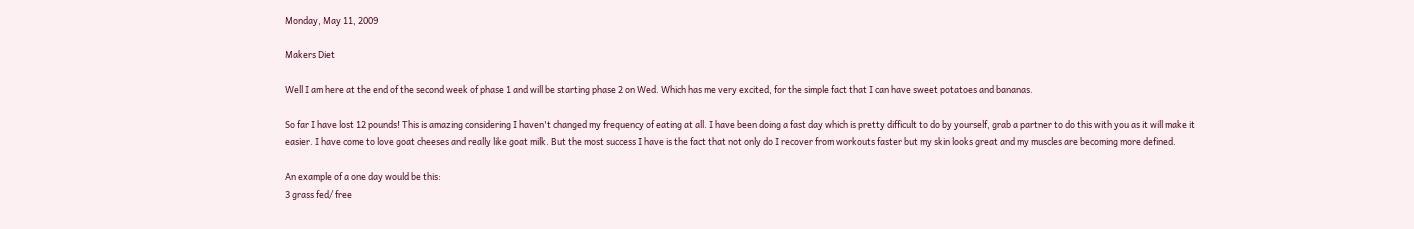Monday, May 11, 2009

Makers Diet

Well I am here at the end of the second week of phase 1 and will be starting phase 2 on Wed. Which has me very excited, for the simple fact that I can have sweet potatoes and bananas.

So far I have lost 12 pounds! This is amazing considering I haven't changed my frequency of eating at all. I have been doing a fast day which is pretty difficult to do by yourself, grab a partner to do this with you as it will make it easier. I have come to love goat cheeses and really like goat milk. But the most success I have is the fact that not only do I recover from workouts faster but my skin looks great and my muscles are becoming more defined.

An example of a one day would be this:
3 grass fed/ free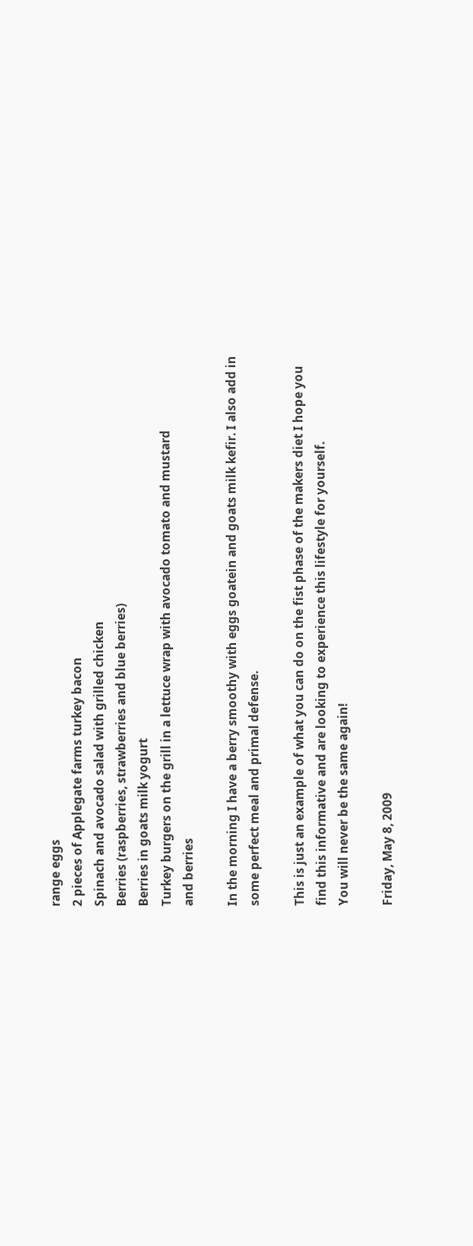range eggs
2 pieces of Applegate farms turkey bacon
Spinach and avocado salad with grilled chicken
Berries (raspberries, strawberries and blue berries)
Berries in goats milk yogurt
Turkey burgers on the grill in a lettuce wrap with avocado tomato and mustard
and berries

In the morning I have a berry smoothy with eggs goatein and goats milk kefir. I also add in some perfect meal and primal defense.

This is just an example of what you can do on the fist phase of the makers diet I hope you find this informative and are looking to experience this lifestyle for yourself.
You will never be the same again!

Friday, May 8, 2009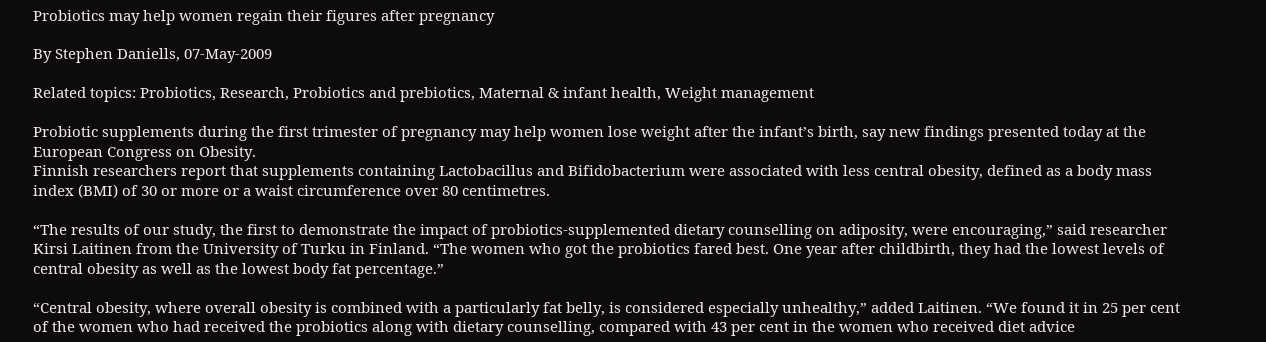Probiotics may help women regain their figures after pregnancy

By Stephen Daniells, 07-May-2009

Related topics: Probiotics, Research, Probiotics and prebiotics, Maternal & infant health, Weight management

Probiotic supplements during the first trimester of pregnancy may help women lose weight after the infant’s birth, say new findings presented today at the European Congress on Obesity.
Finnish researchers report that supplements containing Lactobacillus and Bifidobacterium were associated with less central obesity, defined as a body mass index (BMI) of 30 or more or a waist circumference over 80 centimetres.

“The results of our study, the first to demonstrate the impact of probiotics-supplemented dietary counselling on adiposity, were encouraging,” said researcher Kirsi Laitinen from the University of Turku in Finland. “The women who got the probiotics fared best. One year after childbirth, they had the lowest levels of central obesity as well as the lowest body fat percentage.”

“Central obesity, where overall obesity is combined with a particularly fat belly, is considered especially unhealthy,” added Laitinen. “We found it in 25 per cent of the women who had received the probiotics along with dietary counselling, compared with 43 per cent in the women who received diet advice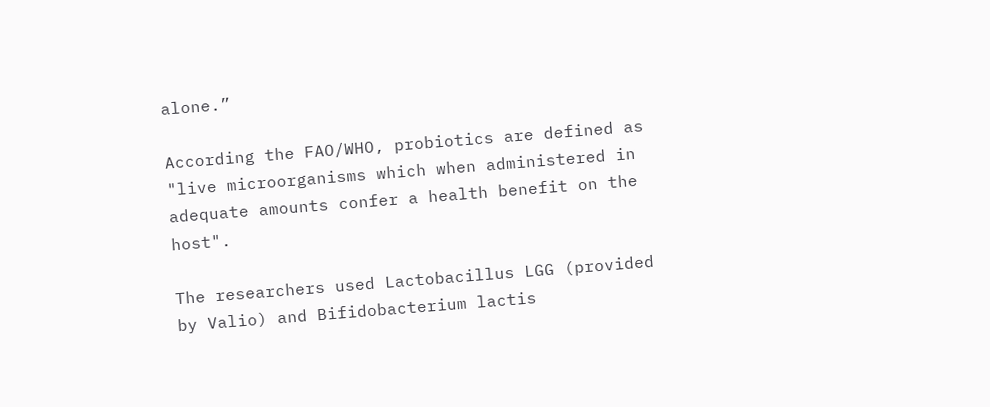alone.”

According the FAO/WHO, probiotics are defined as "live microorganisms which when administered in adequate amounts confer a health benefit on the host".

The researchers used Lactobacillus LGG (provided by Valio) and Bifidobacterium lactis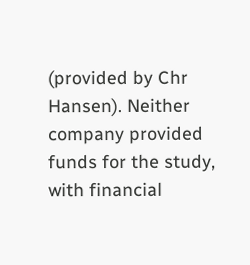(provided by Chr Hansen). Neither company provided funds for the study, with financial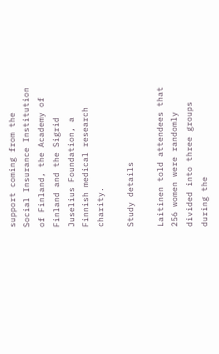support coming from the Social Insurance Institution of Finland, the Academy of Finland and the Sigrid Juselius Foundation, a Finnish medical research charity.

Study details

Laitinen told attendees that 256 women were randomly divided into three groups during the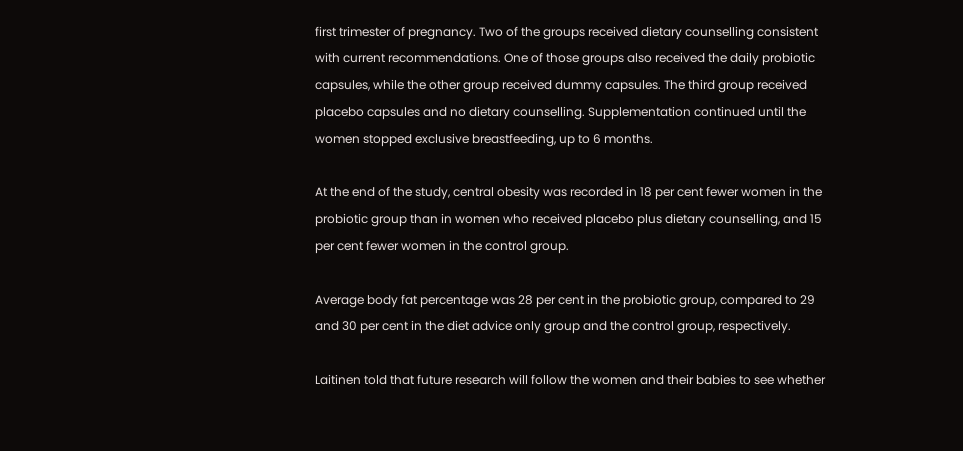first trimester of pregnancy. Two of the groups received dietary counselling consistent with current recommendations. One of those groups also received the daily probiotic capsules, while the other group received dummy capsules. The third group received placebo capsules and no dietary counselling. Supplementation continued until the women stopped exclusive breastfeeding, up to 6 months.

At the end of the study, central obesity was recorded in 18 per cent fewer women in the probiotic group than in women who received placebo plus dietary counselling, and 15 per cent fewer women in the control group.

Average body fat percentage was 28 per cent in the probiotic group, compared to 29 and 30 per cent in the diet advice only group and the control group, respectively.

Laitinen told that future research will follow the women and their babies to see whether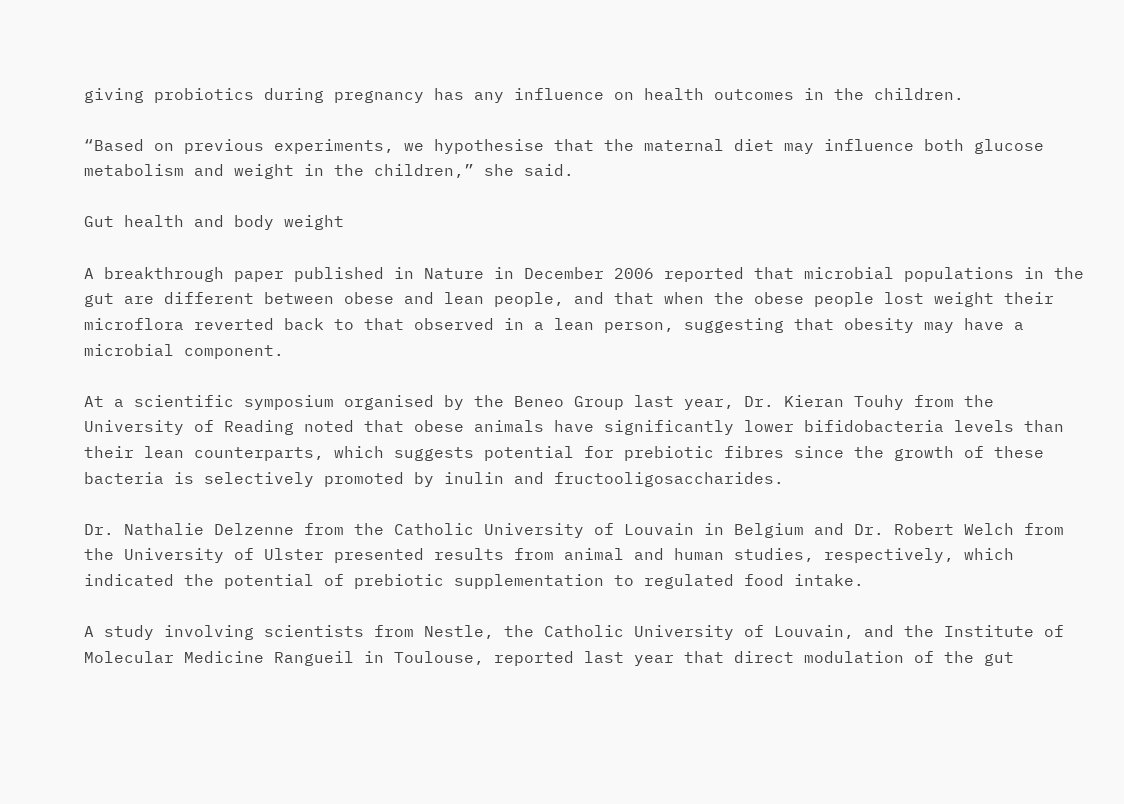giving probiotics during pregnancy has any influence on health outcomes in the children.

“Based on previous experiments, we hypothesise that the maternal diet may influence both glucose metabolism and weight in the children,” she said.

Gut health and body weight

A breakthrough paper published in Nature in December 2006 reported that microbial populations in the gut are different between obese and lean people, and that when the obese people lost weight their microflora reverted back to that observed in a lean person, suggesting that obesity may have a microbial component.

At a scientific symposium organised by the Beneo Group last year, Dr. Kieran Touhy from the University of Reading noted that obese animals have significantly lower bifidobacteria levels than their lean counterparts, which suggests potential for prebiotic fibres since the growth of these bacteria is selectively promoted by inulin and fructooligosaccharides.

Dr. Nathalie Delzenne from the Catholic University of Louvain in Belgium and Dr. Robert Welch from the University of Ulster presented results from animal and human studies, respectively, which indicated the potential of prebiotic supplementation to regulated food intake.

A study involving scientists from Nestle, the Catholic University of Louvain, and the Institute of Molecular Medicine Rangueil in Toulouse, reported last year that direct modulation of the gut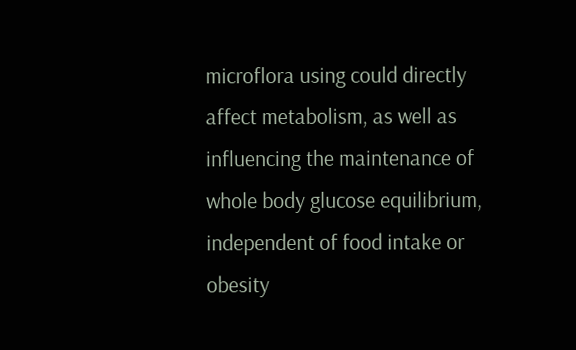microflora using could directly affect metabolism, as well as influencing the maintenance of whole body glucose equilibrium, independent of food intake or obesity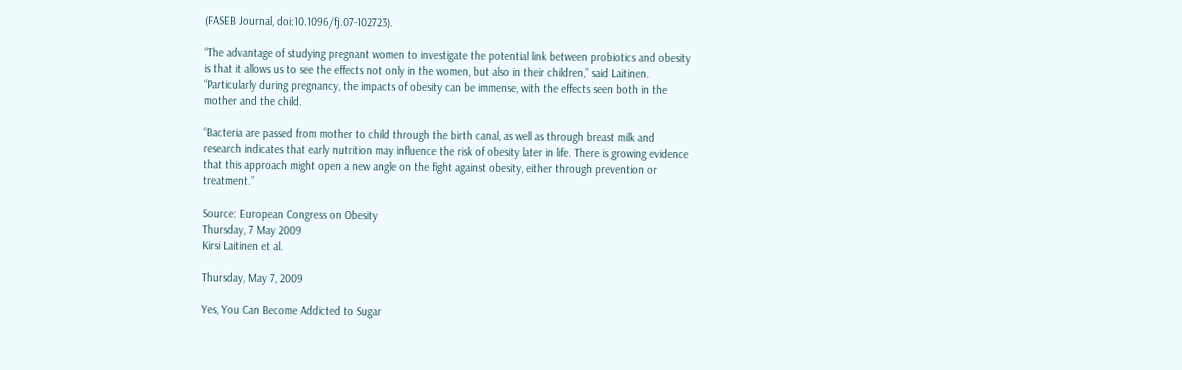(FASEB Journal, doi:10.1096/fj.07-102723).

“The advantage of studying pregnant women to investigate the potential link between probiotics and obesity is that it allows us to see the effects not only in the women, but also in their children,” said Laitinen. “Particularly during pregnancy, the impacts of obesity can be immense, with the effects seen both in the mother and the child.

“Bacteria are passed from mother to child through the birth canal, as well as through breast milk and research indicates that early nutrition may influence the risk of obesity later in life. There is growing evidence that this approach might open a new angle on the fight against obesity, either through prevention or treatment.”

Source: European Congress on Obesity
Thursday, 7 May 2009
Kirsi Laitinen et al.

Thursday, May 7, 2009

Yes, You Can Become Addicted to Sugar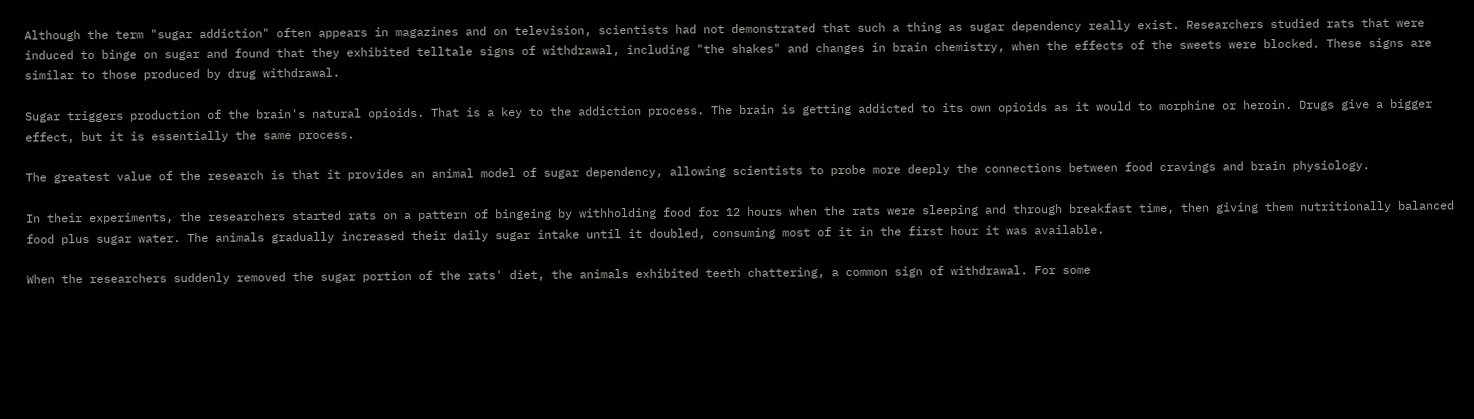Although the term "sugar addiction" often appears in magazines and on television, scientists had not demonstrated that such a thing as sugar dependency really exist. Researchers studied rats that were induced to binge on sugar and found that they exhibited telltale signs of withdrawal, including "the shakes" and changes in brain chemistry, when the effects of the sweets were blocked. These signs are similar to those produced by drug withdrawal.

Sugar triggers production of the brain's natural opioids. That is a key to the addiction process. The brain is getting addicted to its own opioids as it would to morphine or heroin. Drugs give a bigger effect, but it is essentially the same process.

The greatest value of the research is that it provides an animal model of sugar dependency, allowing scientists to probe more deeply the connections between food cravings and brain physiology.

In their experiments, the researchers started rats on a pattern of bingeing by withholding food for 12 hours when the rats were sleeping and through breakfast time, then giving them nutritionally balanced food plus sugar water. The animals gradually increased their daily sugar intake until it doubled, consuming most of it in the first hour it was available.

When the researchers suddenly removed the sugar portion of the rats' diet, the animals exhibited teeth chattering, a common sign of withdrawal. For some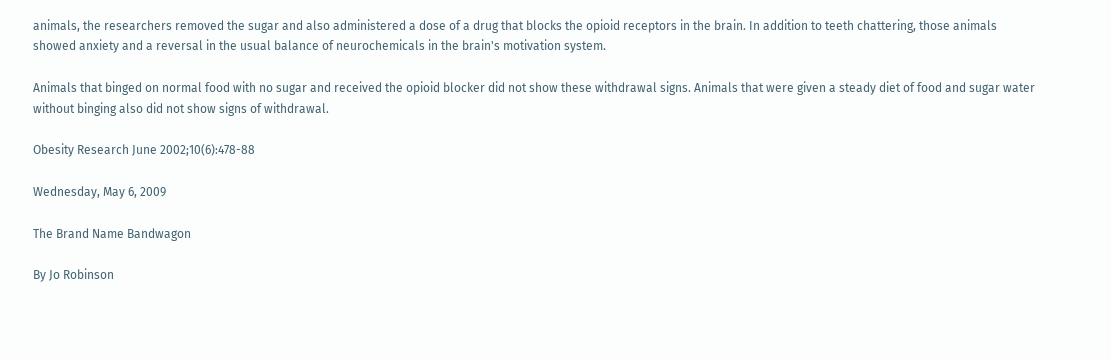animals, the researchers removed the sugar and also administered a dose of a drug that blocks the opioid receptors in the brain. In addition to teeth chattering, those animals showed anxiety and a reversal in the usual balance of neurochemicals in the brain's motivation system.

Animals that binged on normal food with no sugar and received the opioid blocker did not show these withdrawal signs. Animals that were given a steady diet of food and sugar water without binging also did not show signs of withdrawal.

Obesity Research June 2002;10(6):478-88

Wednesday, May 6, 2009

The Brand Name Bandwagon

By Jo Robinson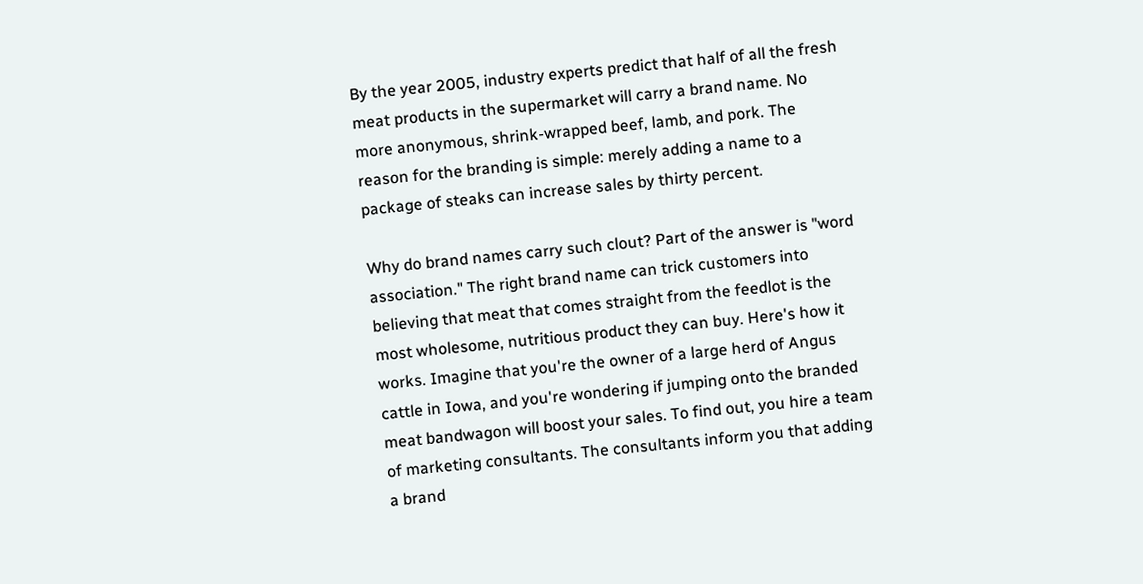By the year 2005, industry experts predict that half of all the fresh meat products in the supermarket will carry a brand name. No more anonymous, shrink-wrapped beef, lamb, and pork. The reason for the branding is simple: merely adding a name to a package of steaks can increase sales by thirty percent.

Why do brand names carry such clout? Part of the answer is "word association." The right brand name can trick customers into believing that meat that comes straight from the feedlot is the most wholesome, nutritious product they can buy. Here's how it works. Imagine that you're the owner of a large herd of Angus cattle in Iowa, and you're wondering if jumping onto the branded meat bandwagon will boost your sales. To find out, you hire a team of marketing consultants. The consultants inform you that adding a brand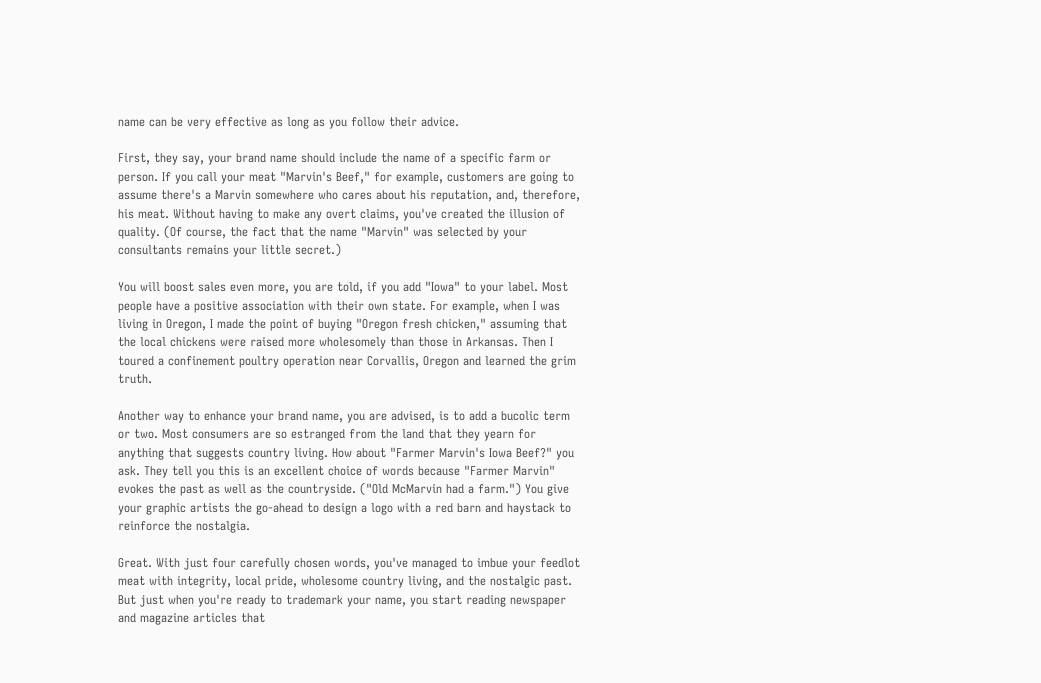name can be very effective as long as you follow their advice.

First, they say, your brand name should include the name of a specific farm or person. If you call your meat "Marvin's Beef," for example, customers are going to assume there's a Marvin somewhere who cares about his reputation, and, therefore, his meat. Without having to make any overt claims, you've created the illusion of quality. (Of course, the fact that the name "Marvin" was selected by your consultants remains your little secret.)

You will boost sales even more, you are told, if you add "Iowa" to your label. Most people have a positive association with their own state. For example, when I was living in Oregon, I made the point of buying "Oregon fresh chicken," assuming that the local chickens were raised more wholesomely than those in Arkansas. Then I toured a confinement poultry operation near Corvallis, Oregon and learned the grim truth.

Another way to enhance your brand name, you are advised, is to add a bucolic term or two. Most consumers are so estranged from the land that they yearn for anything that suggests country living. How about "Farmer Marvin's Iowa Beef?" you ask. They tell you this is an excellent choice of words because "Farmer Marvin" evokes the past as well as the countryside. ("Old McMarvin had a farm.") You give your graphic artists the go-ahead to design a logo with a red barn and haystack to reinforce the nostalgia.

Great. With just four carefully chosen words, you've managed to imbue your feedlot meat with integrity, local pride, wholesome country living, and the nostalgic past. But just when you're ready to trademark your name, you start reading newspaper and magazine articles that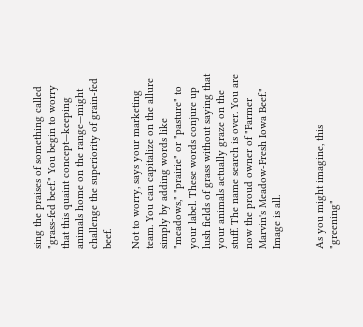sing the praises of something called "grass-fed beef." You begin to worry that this quaint concept—keeping animals home on the range—might challenge the superiority of grain-fed beef.

Not to worry, says your marketing team. You can capitalize on the allure simply by adding words like "meadows," "prairie" or "pasture" to your label. These words conjure up lush fields of grass without saying that your animals actually graze on the stuff. The name search is over. You are now the proud owner of "Farmer Marvin's Meadow-Fresh Iowa Beef." Image is all.


As you might imagine, this "greening"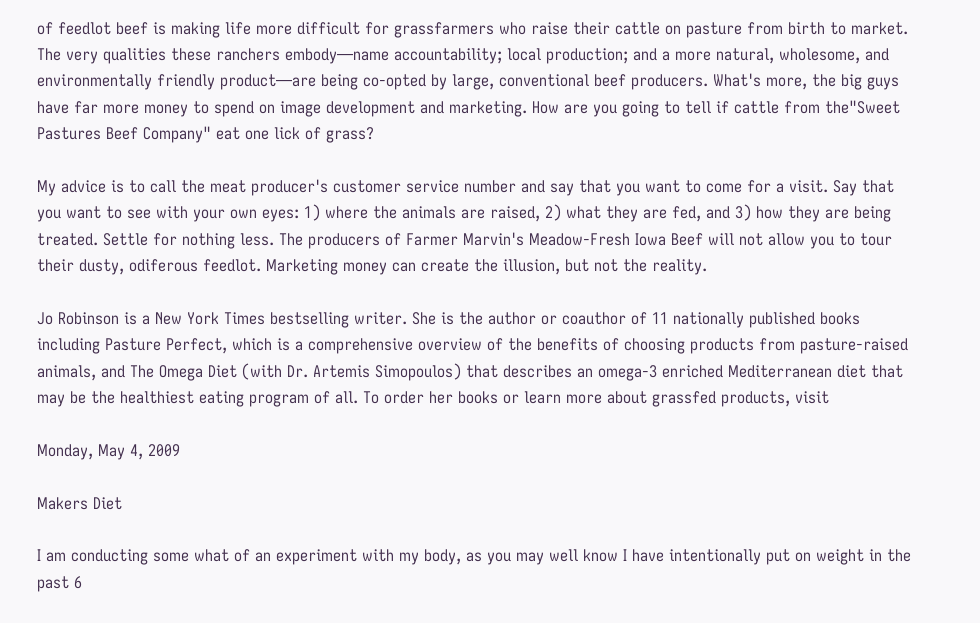of feedlot beef is making life more difficult for grassfarmers who raise their cattle on pasture from birth to market. The very qualities these ranchers embody—name accountability; local production; and a more natural, wholesome, and environmentally friendly product—are being co-opted by large, conventional beef producers. What's more, the big guys have far more money to spend on image development and marketing. How are you going to tell if cattle from the"Sweet Pastures Beef Company" eat one lick of grass?

My advice is to call the meat producer's customer service number and say that you want to come for a visit. Say that you want to see with your own eyes: 1) where the animals are raised, 2) what they are fed, and 3) how they are being treated. Settle for nothing less. The producers of Farmer Marvin's Meadow-Fresh Iowa Beef will not allow you to tour their dusty, odiferous feedlot. Marketing money can create the illusion, but not the reality.

Jo Robinson is a New York Times bestselling writer. She is the author or coauthor of 11 nationally published books including Pasture Perfect, which is a comprehensive overview of the benefits of choosing products from pasture-raised animals, and The Omega Diet (with Dr. Artemis Simopoulos) that describes an omega-3 enriched Mediterranean diet that may be the healthiest eating program of all. To order her books or learn more about grassfed products, visit

Monday, May 4, 2009

Makers Diet

I am conducting some what of an experiment with my body, as you may well know I have intentionally put on weight in the past 6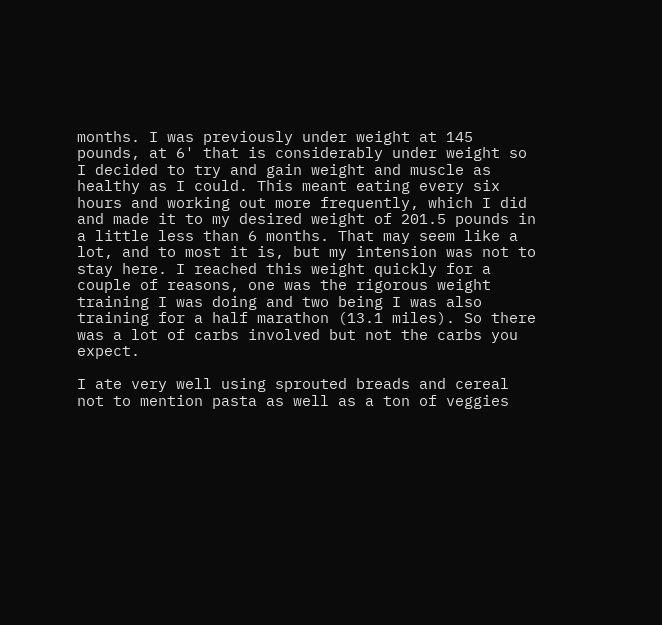months. I was previously under weight at 145 pounds, at 6' that is considerably under weight so I decided to try and gain weight and muscle as healthy as I could. This meant eating every six hours and working out more frequently, which I did and made it to my desired weight of 201.5 pounds in a little less than 6 months. That may seem like a lot, and to most it is, but my intension was not to stay here. I reached this weight quickly for a couple of reasons, one was the rigorous weight training I was doing and two being I was also training for a half marathon (13.1 miles). So there was a lot of carbs involved but not the carbs you expect.

I ate very well using sprouted breads and cereal not to mention pasta as well as a ton of veggies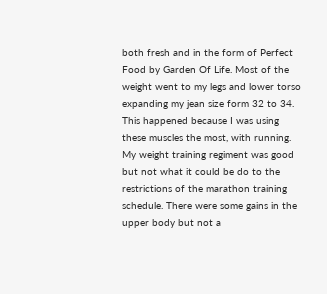both fresh and in the form of Perfect Food by Garden Of Life. Most of the weight went to my legs and lower torso expanding my jean size form 32 to 34. This happened because I was using these muscles the most, with running. My weight training regiment was good but not what it could be do to the restrictions of the marathon training schedule. There were some gains in the upper body but not a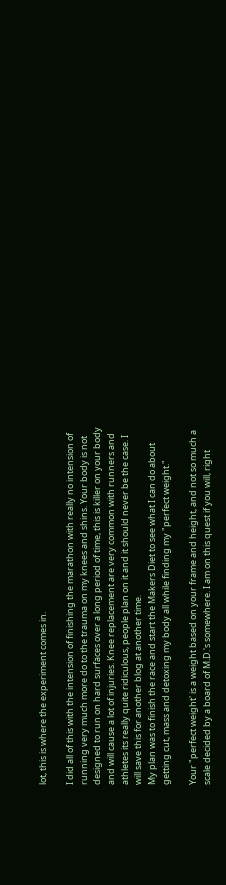lot, this is where the experiment comes in.

I did all of this with the intension of finishing the marathon with really no intension of running very much more do to the trauma on my knees and shins. Your body is not designed to run on hard surfaces over a long period of time, this is killer on your body and will cause a lot of injuries. Knee replacement are very common with runners and athletes its really quite ridiculous, people plan on it and it should never be the case. I will save this for another blog at another time.
My plan was to finish the race and start the Makers Diet to see what I can do about getting cut, mass and detoxing my body all while finding my "perfect weight."

Your "perfect weight' is a weight based on your frame and height, and not so much a scale decided by a board of M.D.'s somewhere. I am on this quest if you will, right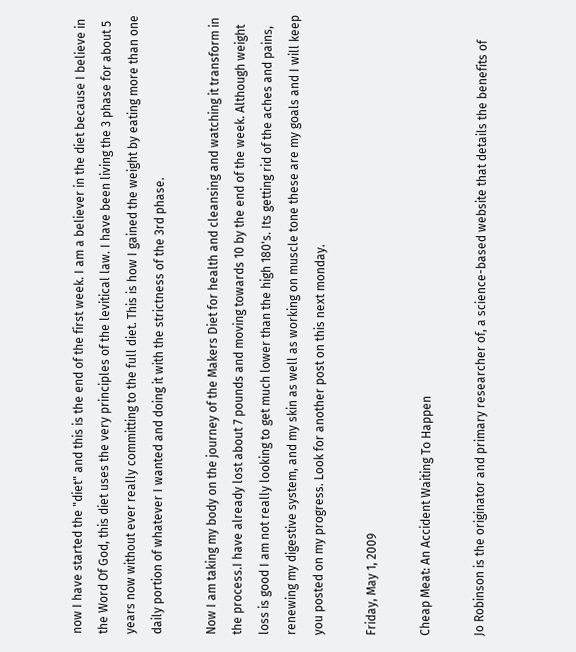now I have started the "diet" and this is the end of the first week. I am a believer in the diet because I believe in the Word Of God, this diet uses the very principles of the levitical law. I have been living the 3 phase for about 5 years now without ever really committing to the full diet. This is how I gained the weight by eating more than one daily portion of whatever I wanted and doing it with the strictness of the 3rd phase.

Now I am taking my body on the journey of the Makers Diet for health and cleansing and watching it transform in the process.I have already lost about 7 pounds and moving towards 10 by the end of the week. Although weight loss is good I am not really looking to get much lower than the high 180's. Its getting rid of the aches and pains, renewing my digestive system, and my skin as well as working on muscle tone these are my goals and I will keep you posted on my progress. Look for another post on this next monday.

Friday, May 1, 2009

Cheap Meat: An Accident Waiting To Happen

Jo Robinson is the originator and primary researcher of, a science-based website that details the benefits of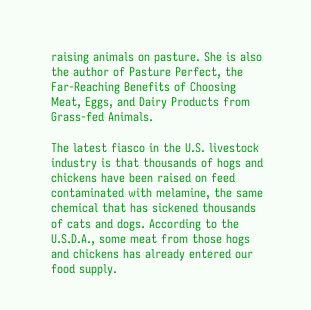raising animals on pasture. She is also the author of Pasture Perfect, the Far-Reaching Benefits of Choosing Meat, Eggs, and Dairy Products from Grass-fed Animals.

The latest fiasco in the U.S. livestock industry is that thousands of hogs and chickens have been raised on feed contaminated with melamine, the same chemical that has sickened thousands of cats and dogs. According to the U.S.D.A., some meat from those hogs and chickens has already entered our food supply.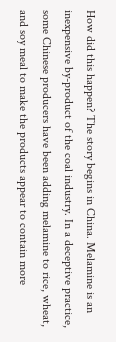How did this happen? The story begins in China. Melamine is an inexpensive by-product of the coal industry. In a deceptive practice, some Chinese producers have been adding melamine to rice, wheat, and soy meal to make the products appear to contain more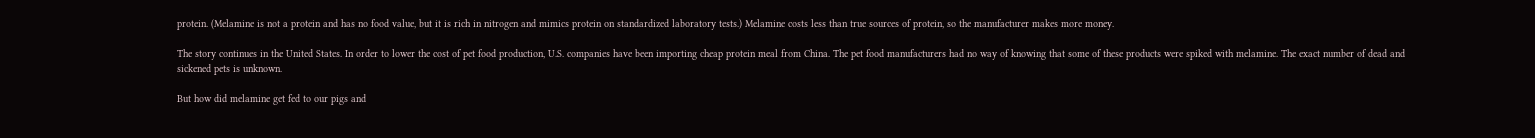protein. (Melamine is not a protein and has no food value, but it is rich in nitrogen and mimics protein on standardized laboratory tests.) Melamine costs less than true sources of protein, so the manufacturer makes more money.

The story continues in the United States. In order to lower the cost of pet food production, U.S. companies have been importing cheap protein meal from China. The pet food manufacturers had no way of knowing that some of these products were spiked with melamine. The exact number of dead and sickened pets is unknown.

But how did melamine get fed to our pigs and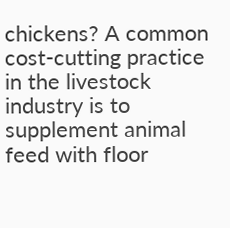chickens? A common cost-cutting practice in the livestock industry is to supplement animal feed with floor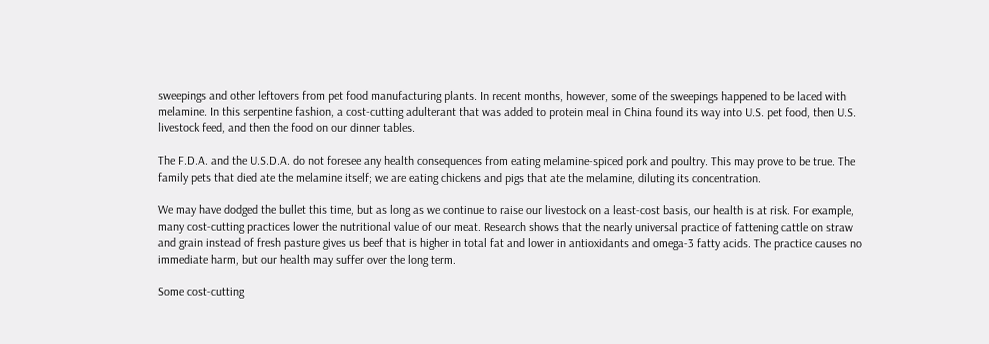sweepings and other leftovers from pet food manufacturing plants. In recent months, however, some of the sweepings happened to be laced with melamine. In this serpentine fashion, a cost-cutting adulterant that was added to protein meal in China found its way into U.S. pet food, then U.S. livestock feed, and then the food on our dinner tables.

The F.D.A. and the U.S.D.A. do not foresee any health consequences from eating melamine-spiced pork and poultry. This may prove to be true. The family pets that died ate the melamine itself; we are eating chickens and pigs that ate the melamine, diluting its concentration.

We may have dodged the bullet this time, but as long as we continue to raise our livestock on a least-cost basis, our health is at risk. For example, many cost-cutting practices lower the nutritional value of our meat. Research shows that the nearly universal practice of fattening cattle on straw and grain instead of fresh pasture gives us beef that is higher in total fat and lower in antioxidants and omega-3 fatty acids. The practice causes no immediate harm, but our health may suffer over the long term.

Some cost-cutting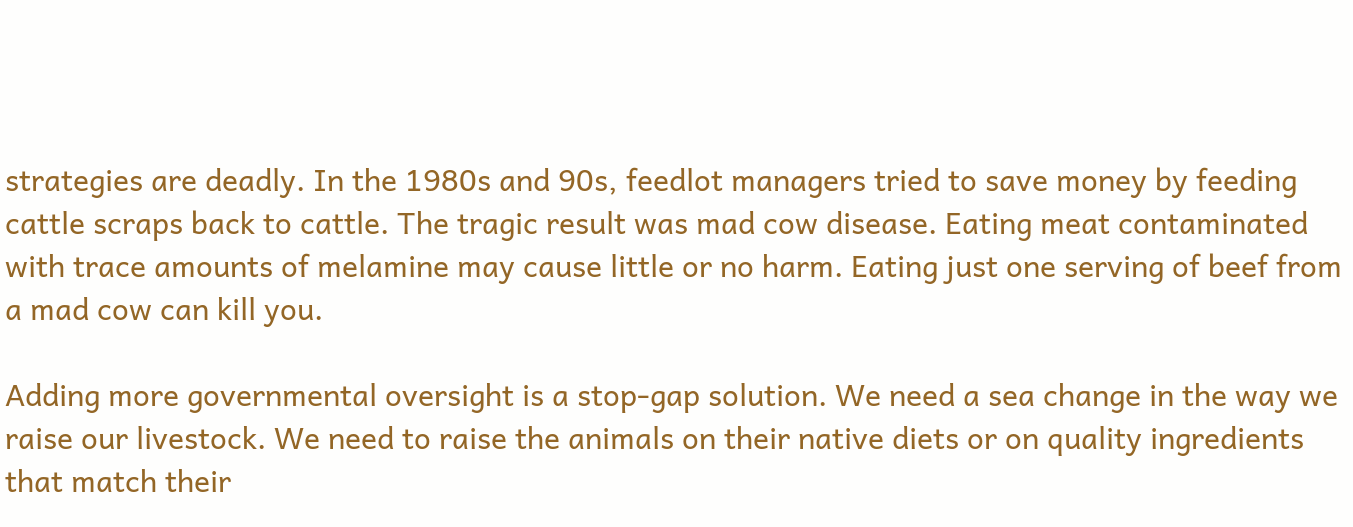strategies are deadly. In the 1980s and 90s, feedlot managers tried to save money by feeding cattle scraps back to cattle. The tragic result was mad cow disease. Eating meat contaminated with trace amounts of melamine may cause little or no harm. Eating just one serving of beef from a mad cow can kill you.

Adding more governmental oversight is a stop-gap solution. We need a sea change in the way we raise our livestock. We need to raise the animals on their native diets or on quality ingredients that match their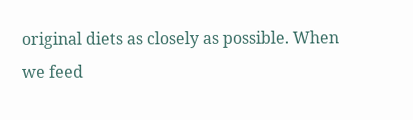original diets as closely as possible. When we feed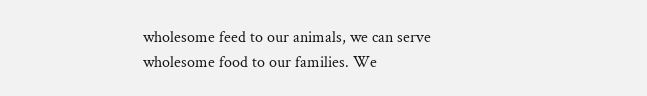wholesome feed to our animals, we can serve wholesome food to our families. We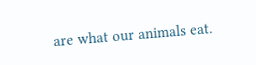are what our animals eat.